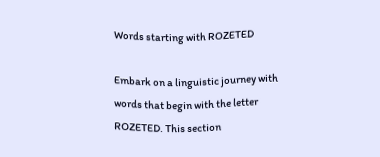Words starting with ROZETED

Embark on a linguistic journey with words that begin with the letter ROZETED. This section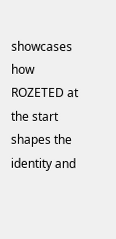showcases how ROZETED at the start shapes the identity and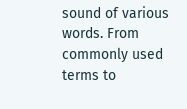sound of various words. From commonly used terms to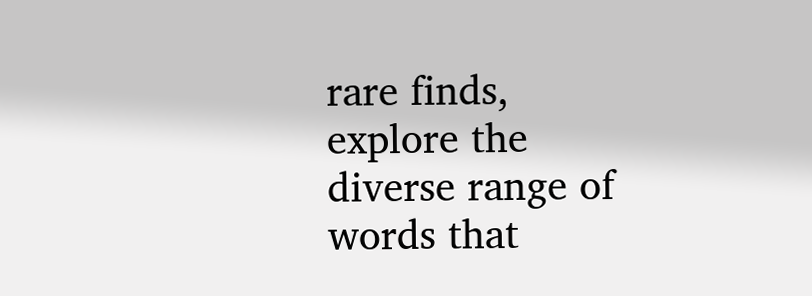rare finds, explore the diverse range of words that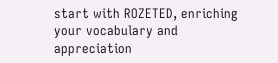start with ROZETED, enriching your vocabulary and appreciation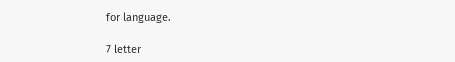for language.

7 letter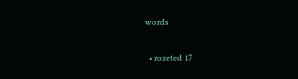words

  • rozeted 17